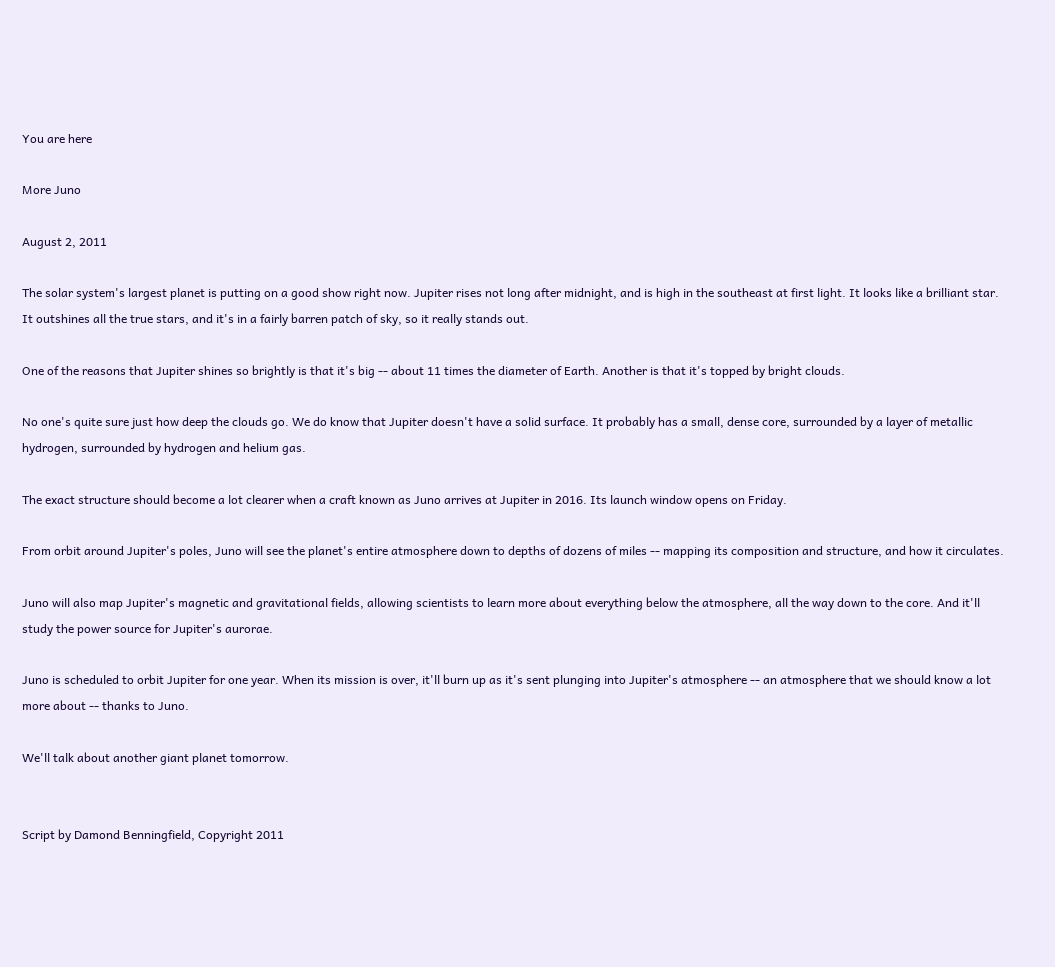You are here

More Juno

August 2, 2011

The solar system's largest planet is putting on a good show right now. Jupiter rises not long after midnight, and is high in the southeast at first light. It looks like a brilliant star. It outshines all the true stars, and it's in a fairly barren patch of sky, so it really stands out.

One of the reasons that Jupiter shines so brightly is that it's big -- about 11 times the diameter of Earth. Another is that it's topped by bright clouds.

No one's quite sure just how deep the clouds go. We do know that Jupiter doesn't have a solid surface. It probably has a small, dense core, surrounded by a layer of metallic hydrogen, surrounded by hydrogen and helium gas.

The exact structure should become a lot clearer when a craft known as Juno arrives at Jupiter in 2016. Its launch window opens on Friday.

From orbit around Jupiter's poles, Juno will see the planet's entire atmosphere down to depths of dozens of miles -- mapping its composition and structure, and how it circulates.

Juno will also map Jupiter's magnetic and gravitational fields, allowing scientists to learn more about everything below the atmosphere, all the way down to the core. And it'll study the power source for Jupiter's aurorae.

Juno is scheduled to orbit Jupiter for one year. When its mission is over, it'll burn up as it's sent plunging into Jupiter's atmosphere -- an atmosphere that we should know a lot more about -- thanks to Juno.

We'll talk about another giant planet tomorrow.


Script by Damond Benningfield, Copyright 2011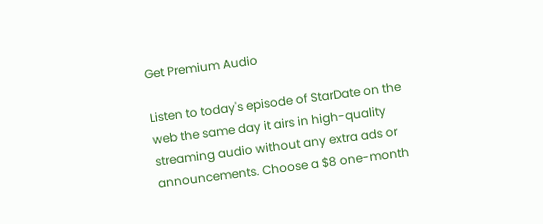Get Premium Audio

Listen to today's episode of StarDate on the web the same day it airs in high-quality streaming audio without any extra ads or announcements. Choose a $8 one-month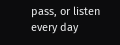pass, or listen every day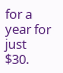for a year for just $30.